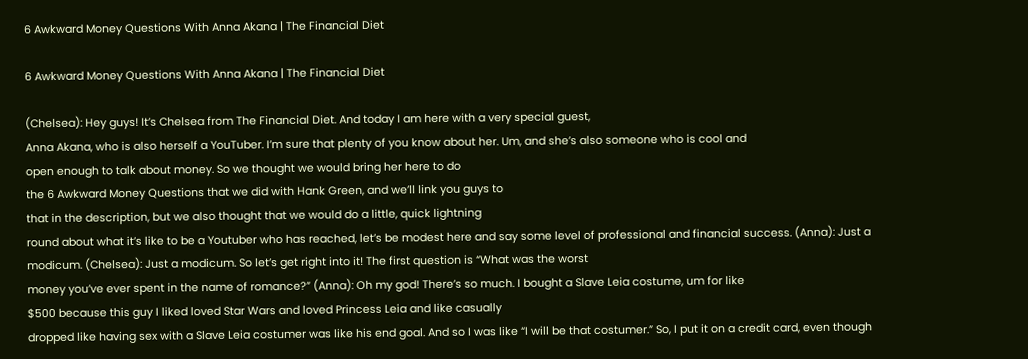6 Awkward Money Questions With Anna Akana | The Financial Diet

6 Awkward Money Questions With Anna Akana | The Financial Diet

(Chelsea): Hey guys! It’s Chelsea from The Financial Diet. And today I am here with a very special guest,
Anna Akana, who is also herself a YouTuber. I’m sure that plenty of you know about her. Um, and she’s also someone who is cool and
open enough to talk about money. So we thought we would bring her here to do
the 6 Awkward Money Questions that we did with Hank Green, and we’ll link you guys to
that in the description, but we also thought that we would do a little, quick lightning
round about what it’s like to be a Youtuber who has reached, let’s be modest here and say some level of professional and financial success. (Anna): Just a modicum. (Chelsea): Just a modicum. So let’s get right into it! The first question is “What was the worst
money you’ve ever spent in the name of romance?” (Anna): Oh my god! There’s so much. I bought a Slave Leia costume, um for like
$500 because this guy I liked loved Star Wars and loved Princess Leia and like casually
dropped like having sex with a Slave Leia costumer was like his end goal. And so I was like “I will be that costumer.” So, I put it on a credit card, even though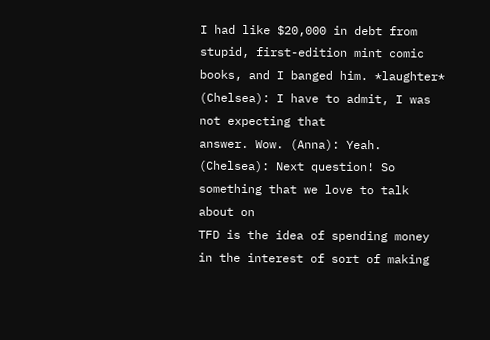I had like $20,000 in debt from stupid, first-edition mint comic books, and I banged him. *laughter* (Chelsea): I have to admit, I was not expecting that
answer. Wow. (Anna): Yeah. (Chelsea): Next question! So something that we love to talk about on
TFD is the idea of spending money in the interest of sort of making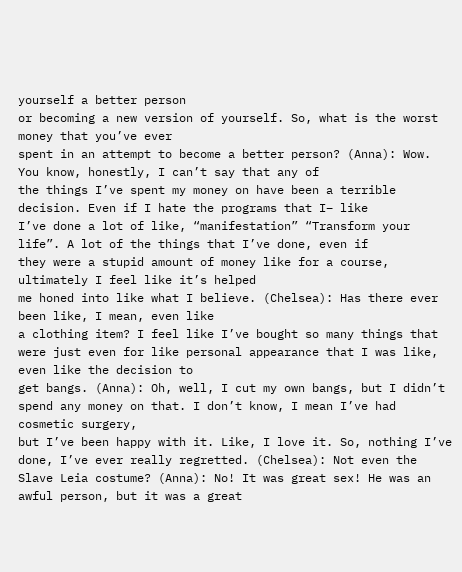yourself a better person
or becoming a new version of yourself. So, what is the worst money that you’ve ever
spent in an attempt to become a better person? (Anna): Wow. You know, honestly, I can’t say that any of
the things I’ve spent my money on have been a terrible decision. Even if I hate the programs that I– like
I’ve done a lot of like, “manifestation” “Transform your life”. A lot of the things that I’ve done, even if
they were a stupid amount of money like for a course, ultimately I feel like it’s helped
me honed into like what I believe. (Chelsea): Has there ever been like, I mean, even like
a clothing item? I feel like I’ve bought so many things that
were just even for like personal appearance that I was like, even like the decision to
get bangs. (Anna): Oh, well, I cut my own bangs, but I didn’t
spend any money on that. I don’t know, I mean I’ve had cosmetic surgery,
but I’ve been happy with it. Like, I love it. So, nothing I’ve done, I’ve ever really regretted. (Chelsea): Not even the Slave Leia costume? (Anna): No! It was great sex! He was an awful person, but it was a great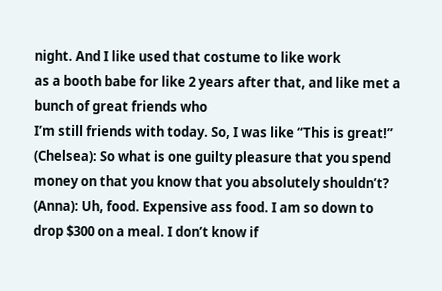night. And I like used that costume to like work
as a booth babe for like 2 years after that, and like met a bunch of great friends who
I’m still friends with today. So, I was like “This is great!” (Chelsea): So what is one guilty pleasure that you spend money on that you know that you absolutely shouldn’t? (Anna): Uh, food. Expensive ass food. I am so down to drop $300 on a meal. I don’t know if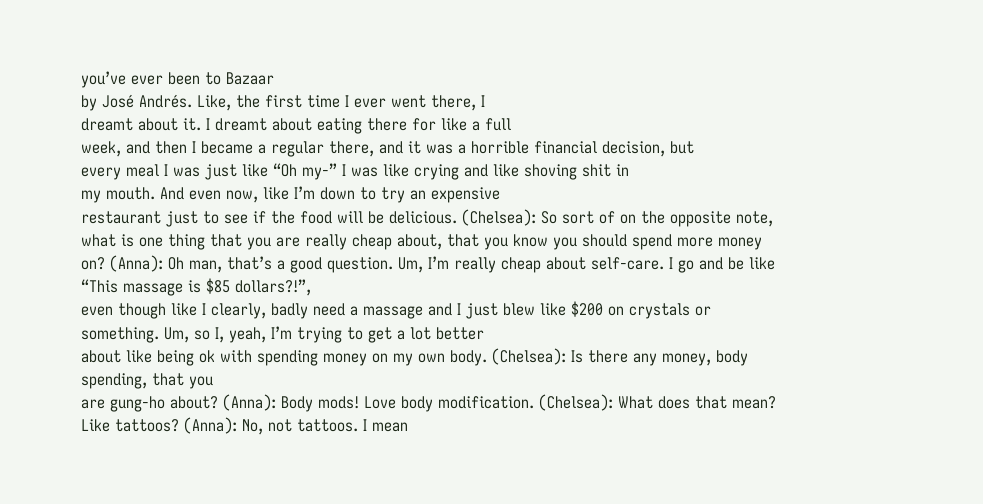you’ve ever been to Bazaar
by José Andrés. Like, the first time I ever went there, I
dreamt about it. I dreamt about eating there for like a full
week, and then I became a regular there, and it was a horrible financial decision, but
every meal I was just like “Oh my-” I was like crying and like shoving shit in
my mouth. And even now, like I’m down to try an expensive
restaurant just to see if the food will be delicious. (Chelsea): So sort of on the opposite note, what is one thing that you are really cheap about, that you know you should spend more money on? (Anna): Oh man, that’s a good question. Um, I’m really cheap about self-care. I go and be like “This massage is $85 dollars?!”,
even though like I clearly, badly need a massage and I just blew like $200 on crystals or something. Um, so I, yeah, I’m trying to get a lot better
about like being ok with spending money on my own body. (Chelsea): Is there any money, body spending, that you
are gung-ho about? (Anna): Body mods! Love body modification. (Chelsea): What does that mean? Like tattoos? (Anna): No, not tattoos. I mean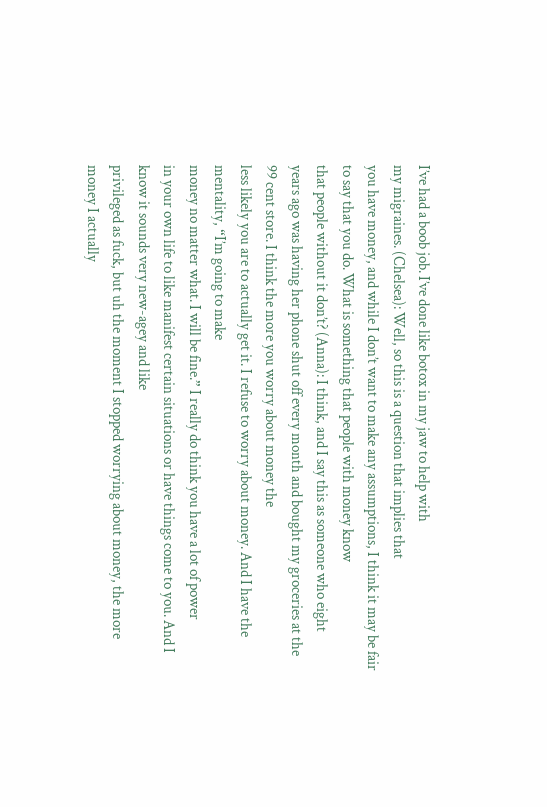I’ve had a boob job. I’ve done like botox in my jaw to help with
my migraines. (Chelsea): Well, so this is a question that implies that
you have money, and while I don’t want to make any assumptions, I think it may be fair
to say that you do. What is something that people with money know
that people without it don’t? (Anna): I think, and I say this as someone who eight
years ago was having her phone shut off every month and bought my groceries at the 99 cent store. I think the more you worry about money the
less likely you are to actually get it. I refuse to worry about money. And I have the mentality, “I’m going to make
money no matter what. I will be fine.” I really do think you have a lot of power
in your own life to like manifest certain situations or have things come to you. And I know it sounds very new-agey and like
privileged as fuck, but uh the moment I stopped worrying about money, the more money I actually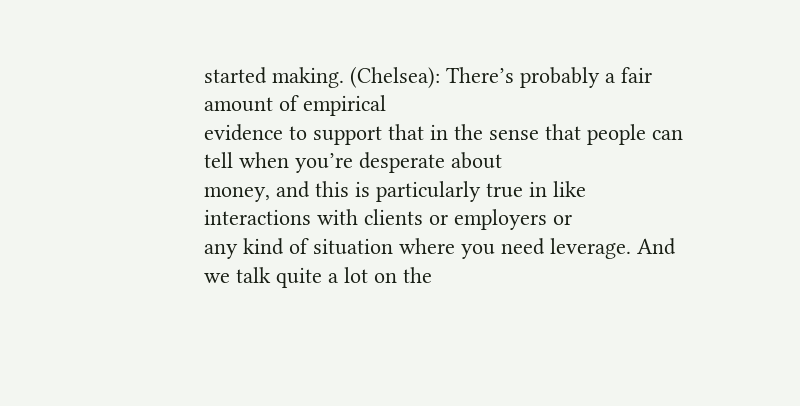started making. (Chelsea): There’s probably a fair amount of empirical
evidence to support that in the sense that people can tell when you’re desperate about
money, and this is particularly true in like interactions with clients or employers or
any kind of situation where you need leverage. And we talk quite a lot on the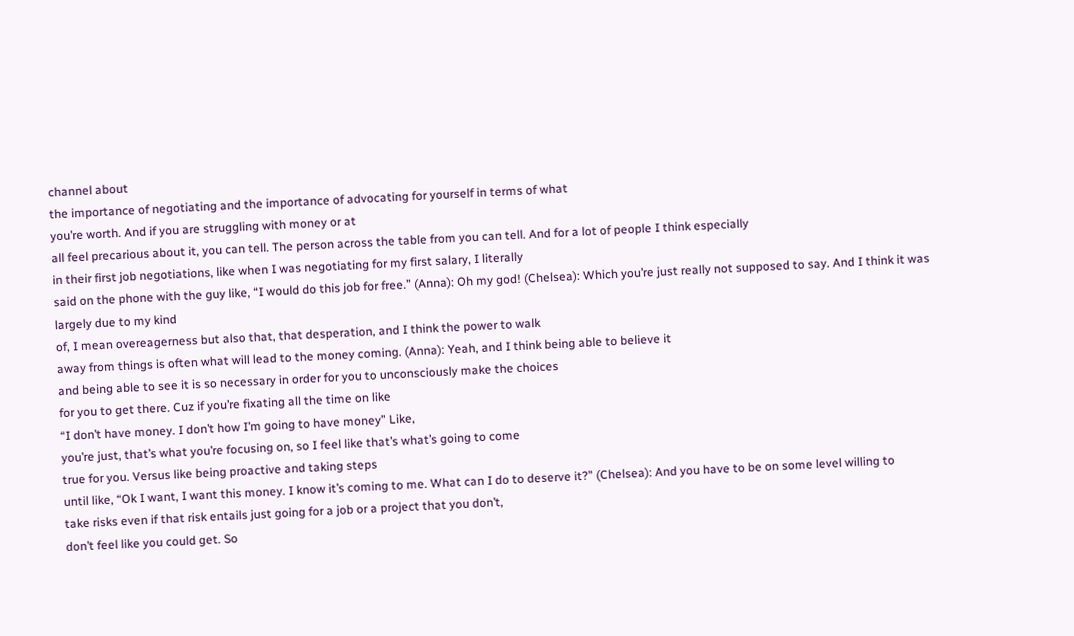channel about
the importance of negotiating and the importance of advocating for yourself in terms of what
you’re worth. And if you are struggling with money or at
all feel precarious about it, you can tell. The person across the table from you can tell. And for a lot of people I think especially
in their first job negotiations, like when I was negotiating for my first salary, I literally
said on the phone with the guy like, “I would do this job for free.” (Anna): Oh my god! (Chelsea): Which you’re just really not supposed to say. And I think it was largely due to my kind
of, I mean overeagerness but also that, that desperation, and I think the power to walk
away from things is often what will lead to the money coming. (Anna): Yeah, and I think being able to believe it
and being able to see it is so necessary in order for you to unconsciously make the choices
for you to get there. Cuz if you’re fixating all the time on like
“I don’t have money. I don’t how I’m going to have money” Like,
you’re just, that’s what you’re focusing on, so I feel like that’s what’s going to come
true for you. Versus like being proactive and taking steps
until like, “Ok I want, I want this money. I know it’s coming to me. What can I do to deserve it?” (Chelsea): And you have to be on some level willing to
take risks even if that risk entails just going for a job or a project that you don’t,
don’t feel like you could get. So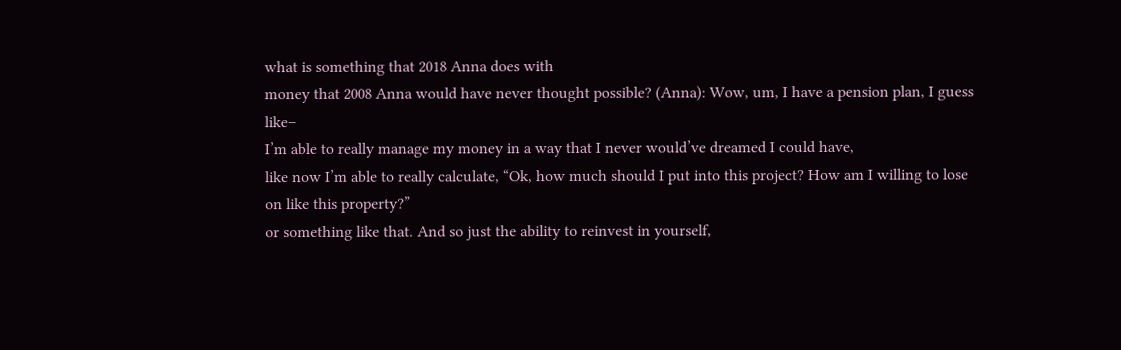what is something that 2018 Anna does with
money that 2008 Anna would have never thought possible? (Anna): Wow, um, I have a pension plan, I guess like–
I’m able to really manage my money in a way that I never would’ve dreamed I could have,
like now I’m able to really calculate, “Ok, how much should I put into this project? How am I willing to lose on like this property?”
or something like that. And so just the ability to reinvest in yourself,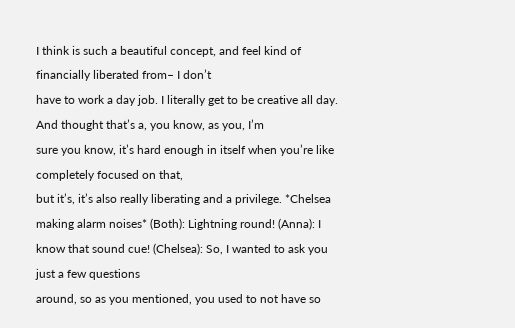I think is such a beautiful concept, and feel kind of financially liberated from– I don’t
have to work a day job. I literally get to be creative all day. And thought that’s a, you know, as you, I’m
sure you know, it’s hard enough in itself when you’re like completely focused on that,
but it’s, it’s also really liberating and a privilege. *Chelsea making alarm noises* (Both): Lightning round! (Anna): I know that sound cue! (Chelsea): So, I wanted to ask you just a few questions
around, so as you mentioned, you used to not have so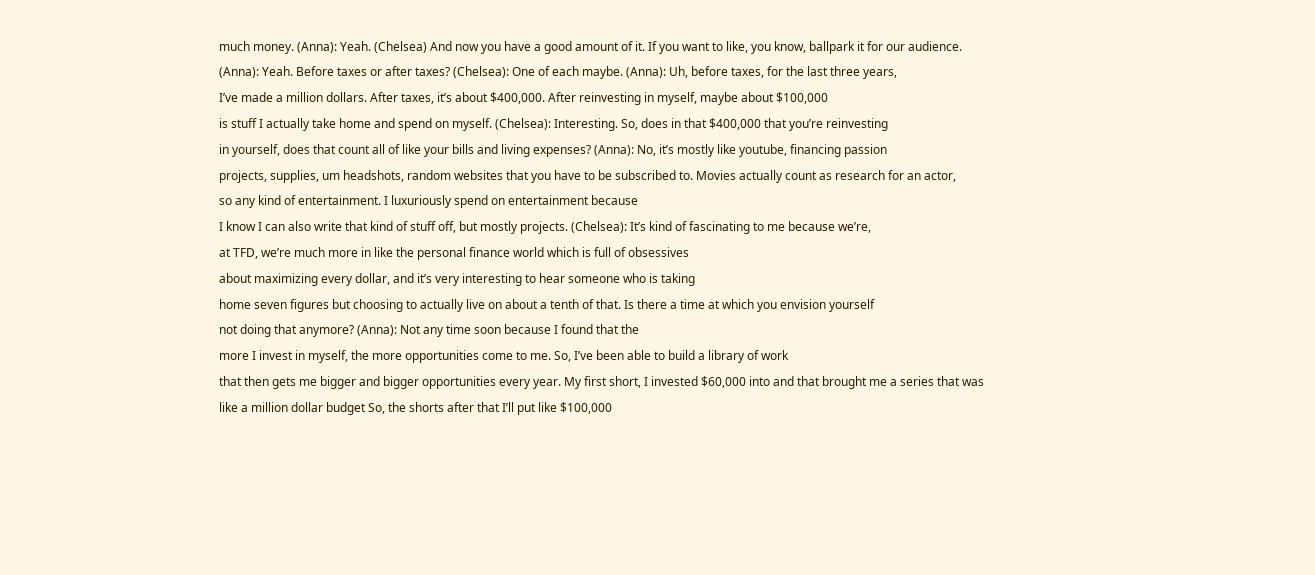much money. (Anna): Yeah. (Chelsea) And now you have a good amount of it. If you want to like, you know, ballpark it for our audience. (Anna): Yeah. Before taxes or after taxes? (Chelsea): One of each maybe. (Anna): Uh, before taxes, for the last three years,
I’ve made a million dollars. After taxes, it’s about $400,000. After reinvesting in myself, maybe about $100,000
is stuff I actually take home and spend on myself. (Chelsea): Interesting. So, does in that $400,000 that you’re reinvesting
in yourself, does that count all of like your bills and living expenses? (Anna): No, it’s mostly like youtube, financing passion
projects, supplies, um headshots, random websites that you have to be subscribed to. Movies actually count as research for an actor,
so any kind of entertainment. I luxuriously spend on entertainment because
I know I can also write that kind of stuff off, but mostly projects. (Chelsea): It’s kind of fascinating to me because we’re,
at TFD, we’re much more in like the personal finance world which is full of obsessives
about maximizing every dollar, and it’s very interesting to hear someone who is taking
home seven figures but choosing to actually live on about a tenth of that. Is there a time at which you envision yourself
not doing that anymore? (Anna): Not any time soon because I found that the
more I invest in myself, the more opportunities come to me. So, I’ve been able to build a library of work
that then gets me bigger and bigger opportunities every year. My first short, I invested $60,000 into and that brought me a series that was like a million dollar budget So, the shorts after that I’ll put like $100,000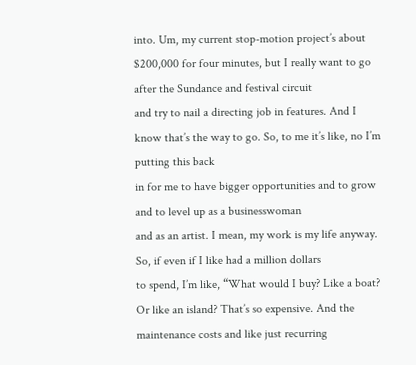into. Um, my current stop-motion project’s about
$200,000 for four minutes, but I really want to go after the Sundance and festival circuit
and try to nail a directing job in features. And I know that’s the way to go. So, to me it’s like, no I’m putting this back
in for me to have bigger opportunities and to grow and to level up as a businesswoman
and as an artist. I mean, my work is my life anyway. So, if even if I like had a million dollars
to spend, I’m like, “What would I buy? Like a boat? Or like an island? That’s so expensive. And the maintenance costs and like just recurring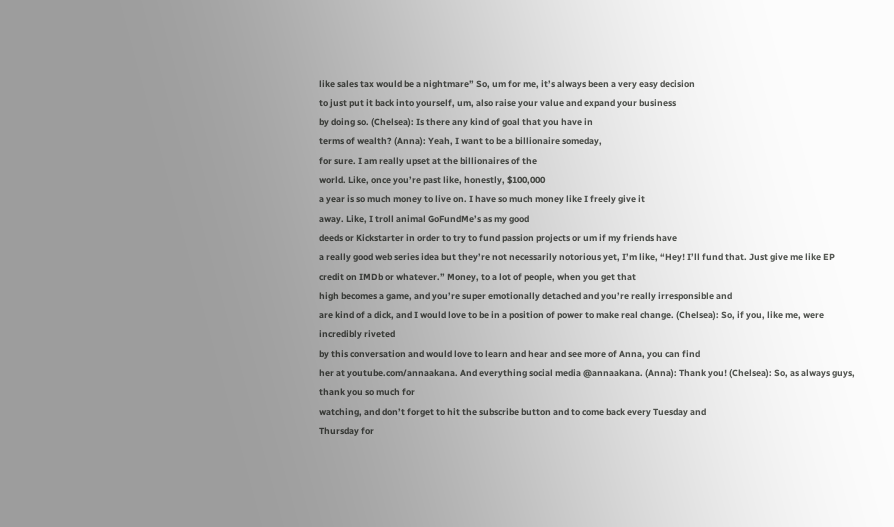like sales tax would be a nightmare” So, um for me, it’s always been a very easy decision
to just put it back into yourself, um, also raise your value and expand your business
by doing so. (Chelsea): Is there any kind of goal that you have in
terms of wealth? (Anna): Yeah, I want to be a billionaire someday,
for sure. I am really upset at the billionaires of the
world. Like, once you’re past like, honestly, $100,000
a year is so much money to live on. I have so much money like I freely give it
away. Like, I troll animal GoFundMe’s as my good
deeds or Kickstarter in order to try to fund passion projects or um if my friends have
a really good web series idea but they’re not necessarily notorious yet, I’m like, “Hey! I’ll fund that. Just give me like EP credit on IMDb or whatever.” Money, to a lot of people, when you get that
high becomes a game, and you’re super emotionally detached and you’re really irresponsible and
are kind of a dick, and I would love to be in a position of power to make real change. (Chelsea): So, if you, like me, were incredibly riveted
by this conversation and would love to learn and hear and see more of Anna, you can find
her at youtube.com/annaakana. And everything social media @annaakana. (Anna): Thank you! (Chelsea): So, as always guys, thank you so much for
watching, and don’t forget to hit the subscribe button and to come back every Tuesday and
Thursday for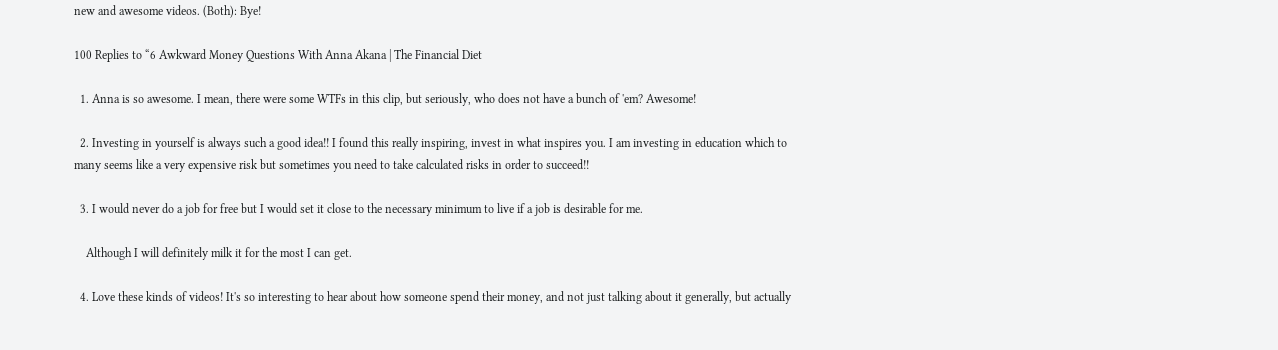new and awesome videos. (Both): Bye!

100 Replies to “6 Awkward Money Questions With Anna Akana | The Financial Diet

  1. Anna is so awesome. I mean, there were some WTFs in this clip, but seriously, who does not have a bunch of 'em? Awesome!

  2. Investing in yourself is always such a good idea!! I found this really inspiring, invest in what inspires you. I am investing in education which to many seems like a very expensive risk but sometimes you need to take calculated risks in order to succeed!!

  3. I would never do a job for free but I would set it close to the necessary minimum to live if a job is desirable for me.

    Although I will definitely milk it for the most I can get.

  4. Love these kinds of videos! It's so interesting to hear about how someone spend their money, and not just talking about it generally, but actually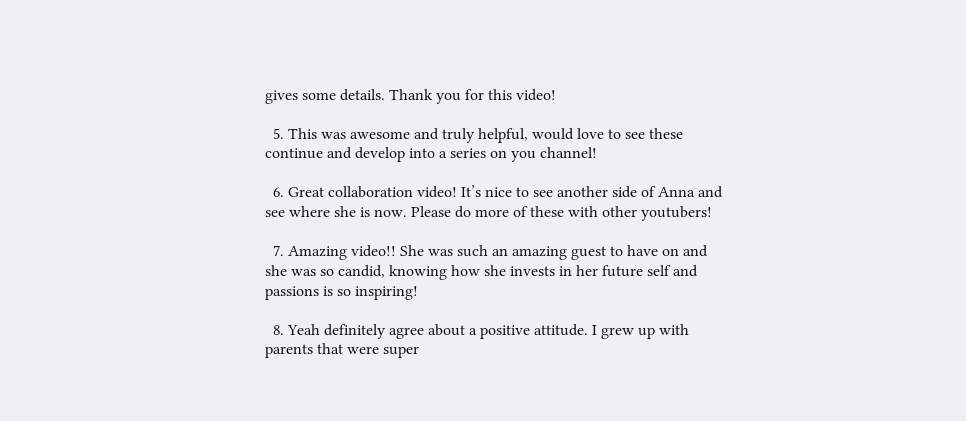gives some details. Thank you for this video!

  5. This was awesome and truly helpful, would love to see these continue and develop into a series on you channel!

  6. Great collaboration video! It’s nice to see another side of Anna and see where she is now. Please do more of these with other youtubers!

  7. Amazing video!! She was such an amazing guest to have on and she was so candid, knowing how she invests in her future self and passions is so inspiring!

  8. Yeah definitely agree about a positive attitude. I grew up with parents that were super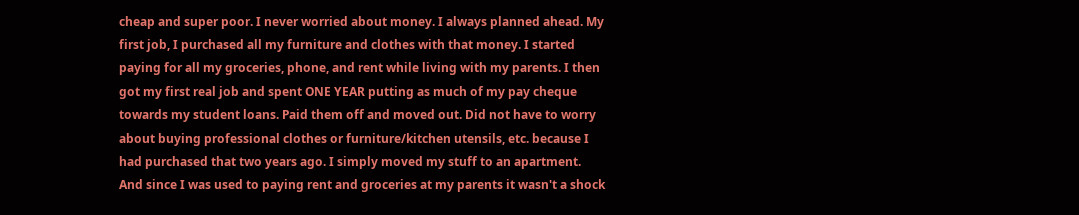cheap and super poor. I never worried about money. I always planned ahead. My first job, I purchased all my furniture and clothes with that money. I started paying for all my groceries, phone, and rent while living with my parents. I then got my first real job and spent ONE YEAR putting as much of my pay cheque towards my student loans. Paid them off and moved out. Did not have to worry about buying professional clothes or furniture/kitchen utensils, etc. because I had purchased that two years ago. I simply moved my stuff to an apartment. And since I was used to paying rent and groceries at my parents it wasn't a shock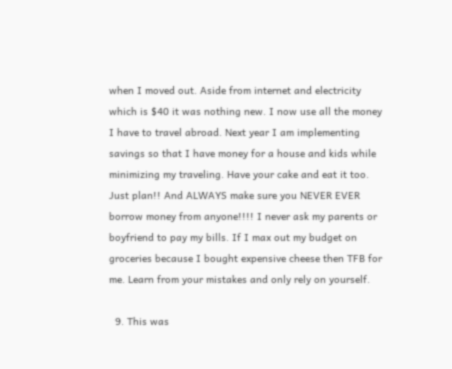when I moved out. Aside from internet and electricity which is $40 it was nothing new. I now use all the money I have to travel abroad. Next year I am implementing savings so that I have money for a house and kids while minimizing my traveling. Have your cake and eat it too. Just plan!! And ALWAYS make sure you NEVER EVER borrow money from anyone!!!! I never ask my parents or boyfriend to pay my bills. If I max out my budget on groceries because I bought expensive cheese then TFB for me. Learn from your mistakes and only rely on yourself.

  9. This was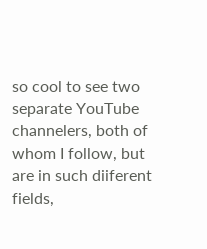so cool to see two separate YouTube channelers, both of whom I follow, but are in such diiferent fields,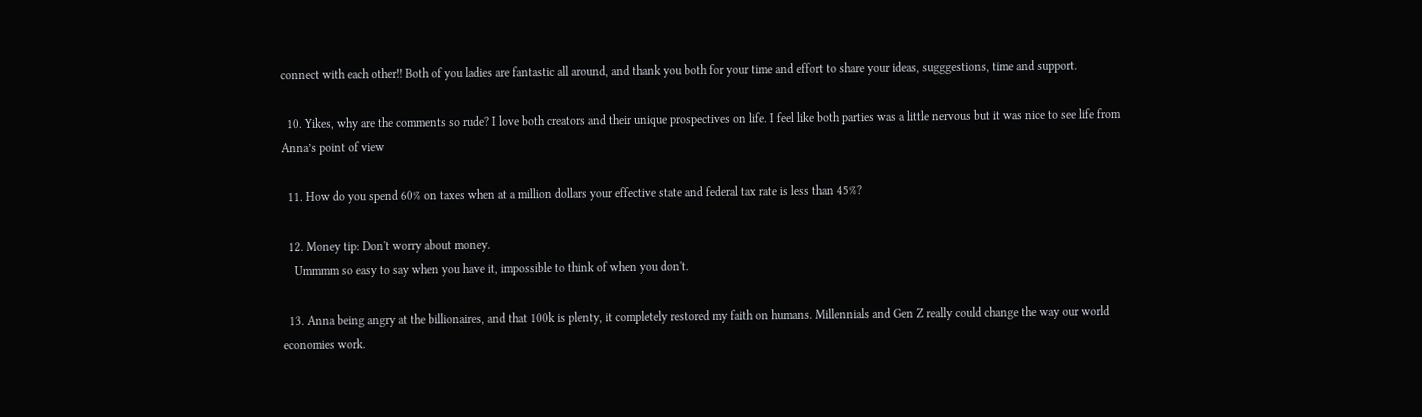connect with each other!! Both of you ladies are fantastic all around, and thank you both for your time and effort to share your ideas, sugggestions, time and support.

  10. Yikes, why are the comments so rude? I love both creators and their unique prospectives on life. I feel like both parties was a little nervous but it was nice to see life from Anna’s point of view

  11. How do you spend 60% on taxes when at a million dollars your effective state and federal tax rate is less than 45%?

  12. Money tip: Don't worry about money.
    Ummmm so easy to say when you have it, impossible to think of when you don't.

  13. Anna being angry at the billionaires, and that 100k is plenty, it completely restored my faith on humans. Millennials and Gen Z really could change the way our world economies work.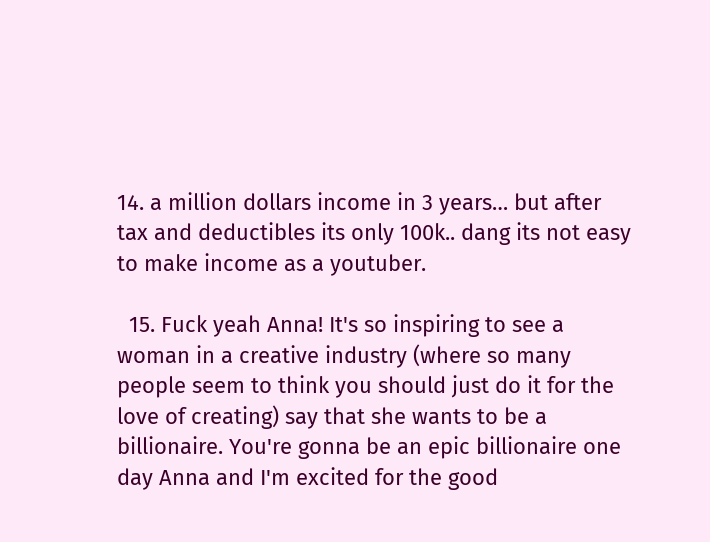14. a million dollars income in 3 years… but after tax and deductibles its only 100k.. dang its not easy to make income as a youtuber.

  15. Fuck yeah Anna! It's so inspiring to see a woman in a creative industry (where so many people seem to think you should just do it for the love of creating) say that she wants to be a billionaire. You're gonna be an epic billionaire one day Anna and I'm excited for the good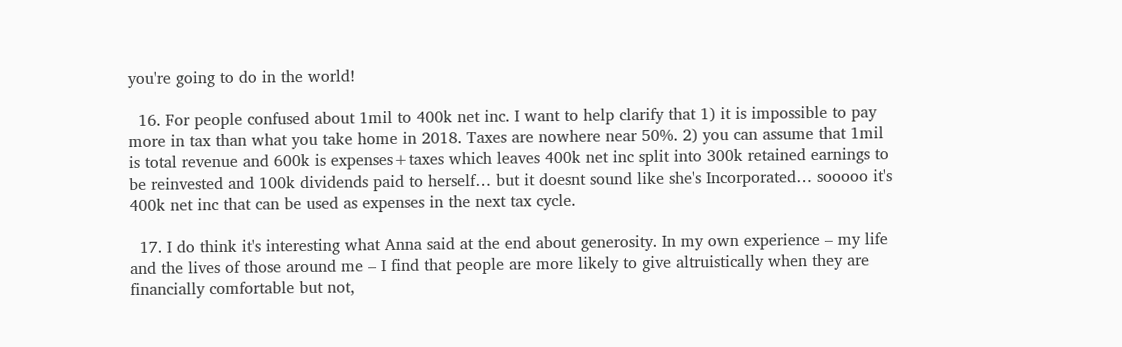you're going to do in the world!

  16. For people confused about 1mil to 400k net inc. I want to help clarify that 1) it is impossible to pay more in tax than what you take home in 2018. Taxes are nowhere near 50%. 2) you can assume that 1mil is total revenue and 600k is expenses+taxes which leaves 400k net inc split into 300k retained earnings to be reinvested and 100k dividends paid to herself… but it doesnt sound like she's Incorporated… sooooo it's 400k net inc that can be used as expenses in the next tax cycle.

  17. I do think it's interesting what Anna said at the end about generosity. In my own experience – my life and the lives of those around me – I find that people are more likely to give altruistically when they are financially comfortable but not,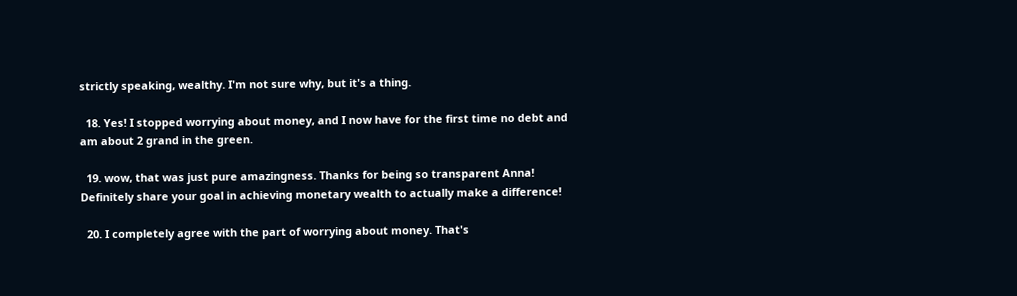strictly speaking, wealthy. I'm not sure why, but it's a thing.

  18. Yes! I stopped worrying about money, and I now have for the first time no debt and am about 2 grand in the green.

  19. wow, that was just pure amazingness. Thanks for being so transparent Anna! Definitely share your goal in achieving monetary wealth to actually make a difference!

  20. I completely agree with the part of worrying about money. That's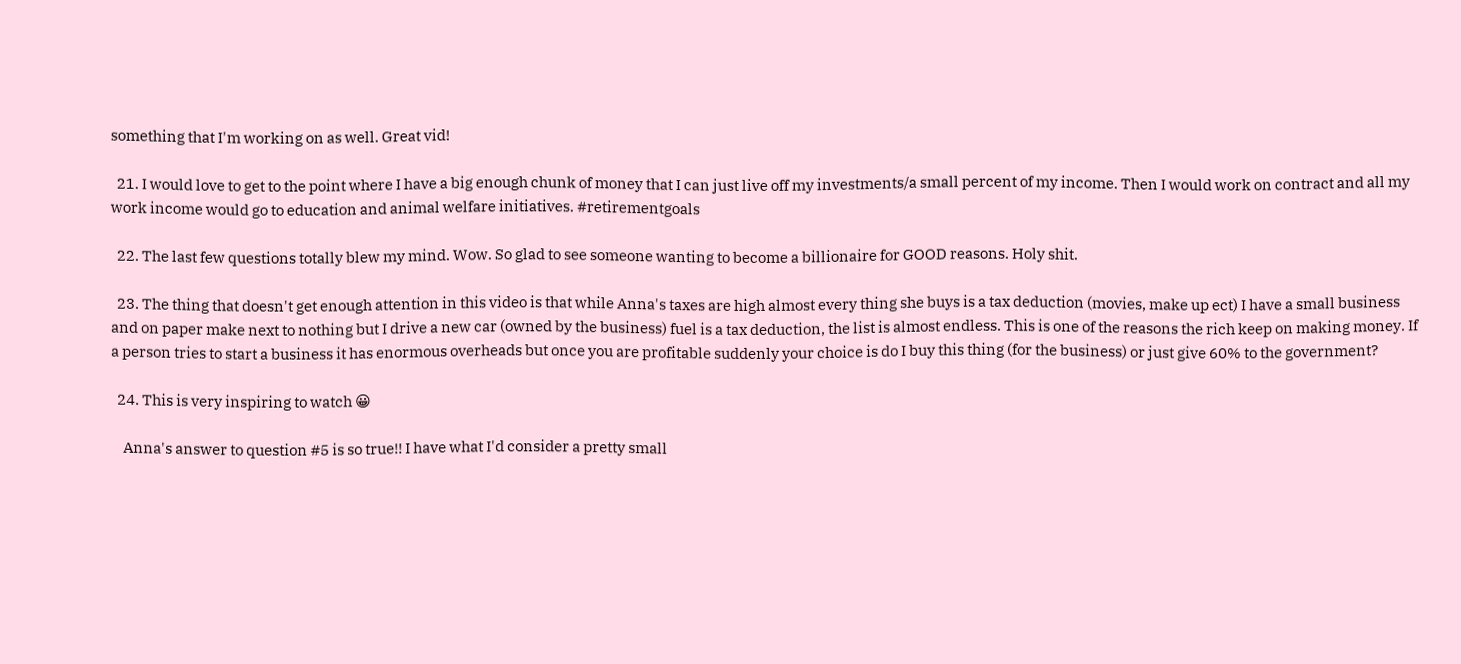something that I'm working on as well. Great vid!

  21. I would love to get to the point where I have a big enough chunk of money that I can just live off my investments/a small percent of my income. Then I would work on contract and all my work income would go to education and animal welfare initiatives. #retirementgoals

  22. The last few questions totally blew my mind. Wow. So glad to see someone wanting to become a billionaire for GOOD reasons. Holy shit.

  23. The thing that doesn't get enough attention in this video is that while Anna's taxes are high almost every thing she buys is a tax deduction (movies, make up ect) I have a small business and on paper make next to nothing but I drive a new car (owned by the business) fuel is a tax deduction, the list is almost endless. This is one of the reasons the rich keep on making money. If a person tries to start a business it has enormous overheads but once you are profitable suddenly your choice is do I buy this thing (for the business) or just give 60% to the government?

  24. This is very inspiring to watch 😀

    Anna's answer to question #5 is so true!! I have what I'd consider a pretty small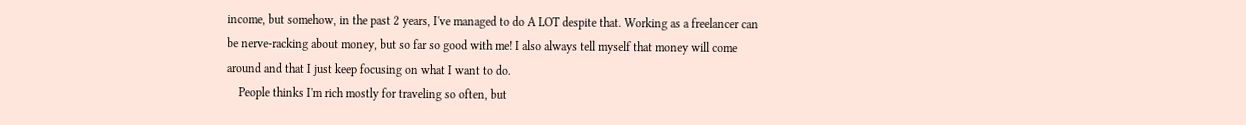income, but somehow, in the past 2 years, I've managed to do A LOT despite that. Working as a freelancer can be nerve-racking about money, but so far so good with me! I also always tell myself that money will come around and that I just keep focusing on what I want to do.
    People thinks I'm rich mostly for traveling so often, but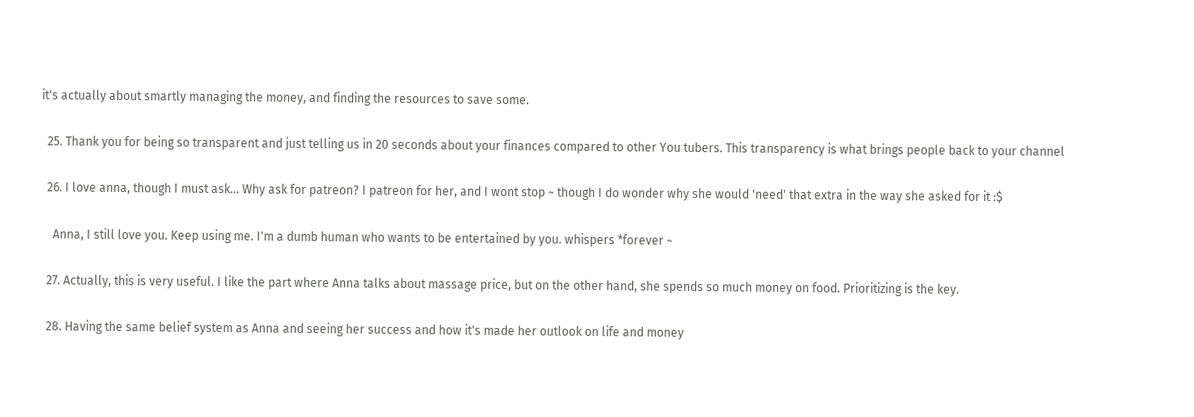it's actually about smartly managing the money, and finding the resources to save some.

  25. Thank you for being so transparent and just telling us in 20 seconds about your finances compared to other You tubers. This transparency is what brings people back to your channel

  26. I love anna, though I must ask… Why ask for patreon? I patreon for her, and I wont stop ~ though I do wonder why she would 'need' that extra in the way she asked for it :$

    Anna, I still love you. Keep using me. I'm a dumb human who wants to be entertained by you. whispers *forever ~

  27. Actually, this is very useful. I like the part where Anna talks about massage price, but on the other hand, she spends so much money on food. Prioritizing is the key.

  28. Having the same belief system as Anna and seeing her success and how it's made her outlook on life and money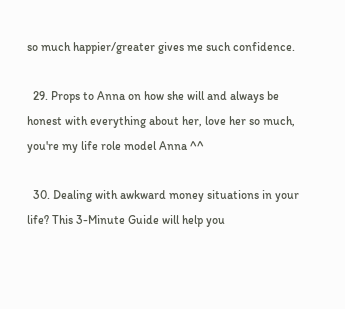so much happier/greater gives me such confidence.

  29. Props to Anna on how she will and always be honest with everything about her, love her so much, you're my life role model Anna ^^

  30. Dealing with awkward money situations in your life? This 3-Minute Guide will help you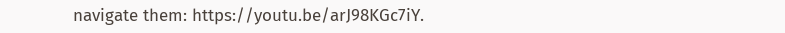navigate them: https://youtu.be/arJ98KGc7iY.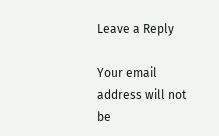Leave a Reply

Your email address will not be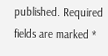published. Required fields are marked *